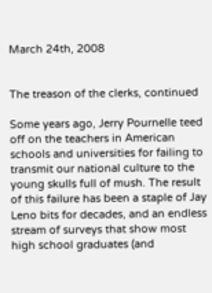March 24th, 2008


The treason of the clerks, continued

Some years ago, Jerry Pournelle teed off on the teachers in American schools and universities for failing to transmit our national culture to the young skulls full of mush. The result of this failure has been a staple of Jay Leno bits for decades, and an endless stream of surveys that show most high school graduates (and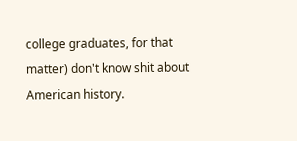college graduates, for that matter) don't know shit about American history.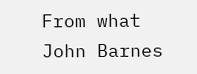From what John Barnes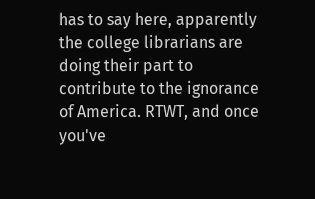has to say here, apparently the college librarians are doing their part to contribute to the ignorance of America. RTWT, and once you've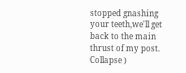stopped gnashing your teeth,we'll get back to the main thrust of my post.
Collapse )